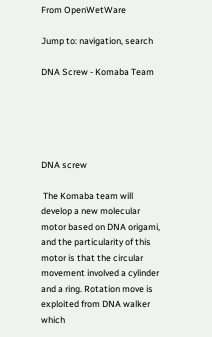From OpenWetWare

Jump to: navigation, search

DNA Screw - Komaba Team





DNA screw

 The Komaba team will develop a new molecular motor based on DNA origami, and the particularity of this motor is that the circular movement involved a cylinder and a ring. Rotation move is exploited from DNA walker which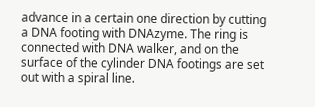advance in a certain one direction by cutting a DNA footing with DNAzyme. The ring is connected with DNA walker, and on the surface of the cylinder DNA footings are set out with a spiral line.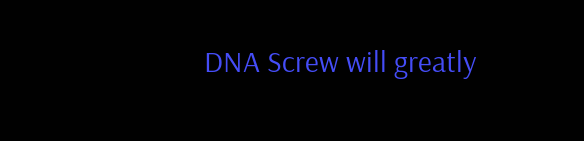DNA Screw will greatly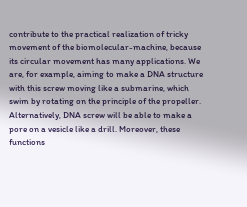contribute to the practical realization of tricky movement of the biomolecular-machine, because its circular movement has many applications. We are, for example, aiming to make a DNA structure with this screw moving like a submarine, which swim by rotating on the principle of the propeller. Alternatively, DNA screw will be able to make a pore on a vesicle like a drill. Moreover, these functions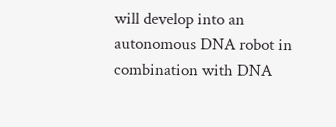will develop into an autonomous DNA robot in combination with DNA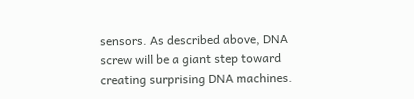sensors. As described above, DNA screw will be a giant step toward creating surprising DNA machines.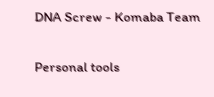DNA Screw - Komaba Team

Personal tools